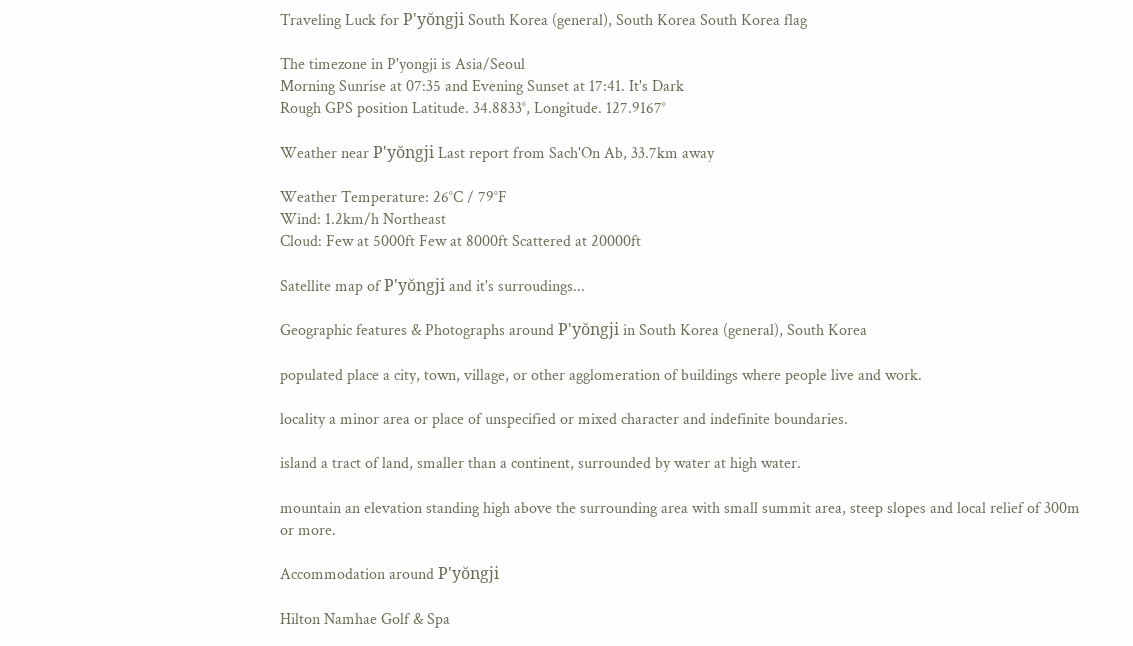Traveling Luck for P'yŏngji South Korea (general), South Korea South Korea flag

The timezone in P'yongji is Asia/Seoul
Morning Sunrise at 07:35 and Evening Sunset at 17:41. It's Dark
Rough GPS position Latitude. 34.8833°, Longitude. 127.9167°

Weather near P'yŏngji Last report from Sach'On Ab, 33.7km away

Weather Temperature: 26°C / 79°F
Wind: 1.2km/h Northeast
Cloud: Few at 5000ft Few at 8000ft Scattered at 20000ft

Satellite map of P'yŏngji and it's surroudings...

Geographic features & Photographs around P'yŏngji in South Korea (general), South Korea

populated place a city, town, village, or other agglomeration of buildings where people live and work.

locality a minor area or place of unspecified or mixed character and indefinite boundaries.

island a tract of land, smaller than a continent, surrounded by water at high water.

mountain an elevation standing high above the surrounding area with small summit area, steep slopes and local relief of 300m or more.

Accommodation around P'yŏngji

Hilton Namhae Golf & Spa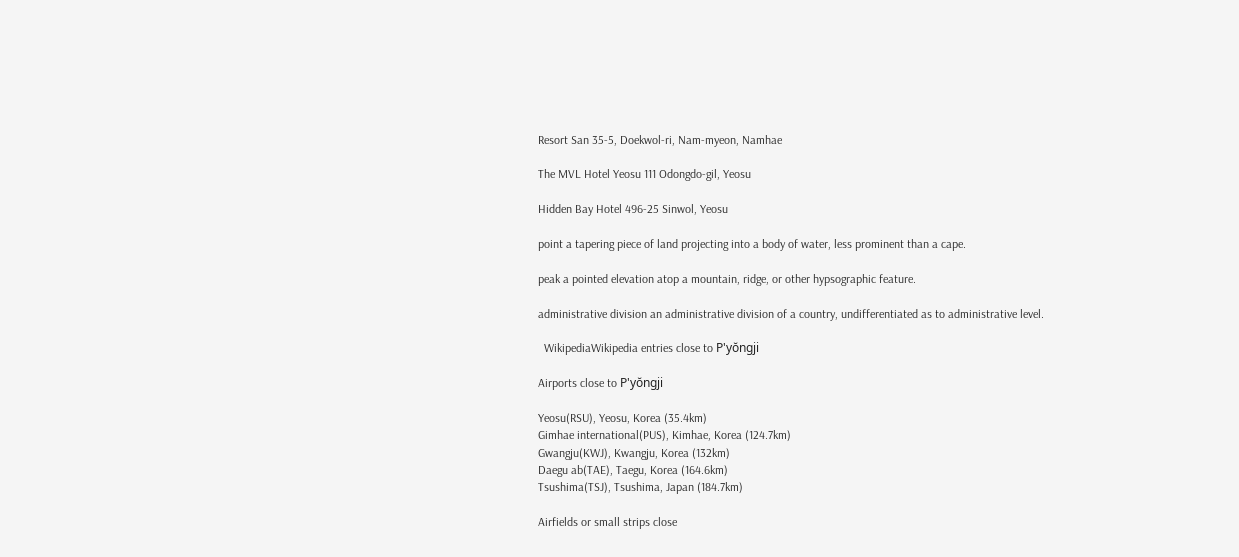Resort San 35-5, Doekwol-ri, Nam-myeon, Namhae

The MVL Hotel Yeosu 111 Odongdo-gil, Yeosu

Hidden Bay Hotel 496-25 Sinwol, Yeosu

point a tapering piece of land projecting into a body of water, less prominent than a cape.

peak a pointed elevation atop a mountain, ridge, or other hypsographic feature.

administrative division an administrative division of a country, undifferentiated as to administrative level.

  WikipediaWikipedia entries close to P'yŏngji

Airports close to P'yŏngji

Yeosu(RSU), Yeosu, Korea (35.4km)
Gimhae international(PUS), Kimhae, Korea (124.7km)
Gwangju(KWJ), Kwangju, Korea (132km)
Daegu ab(TAE), Taegu, Korea (164.6km)
Tsushima(TSJ), Tsushima, Japan (184.7km)

Airfields or small strips close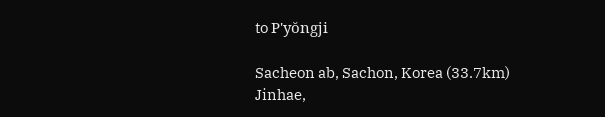to P'yŏngji

Sacheon ab, Sachon, Korea (33.7km)
Jinhae,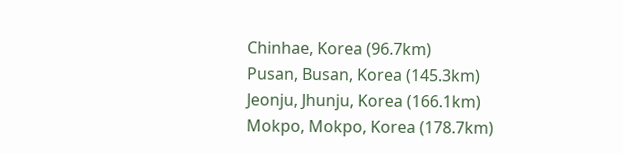Chinhae, Korea (96.7km)
Pusan, Busan, Korea (145.3km)
Jeonju, Jhunju, Korea (166.1km)
Mokpo, Mokpo, Korea (178.7km)